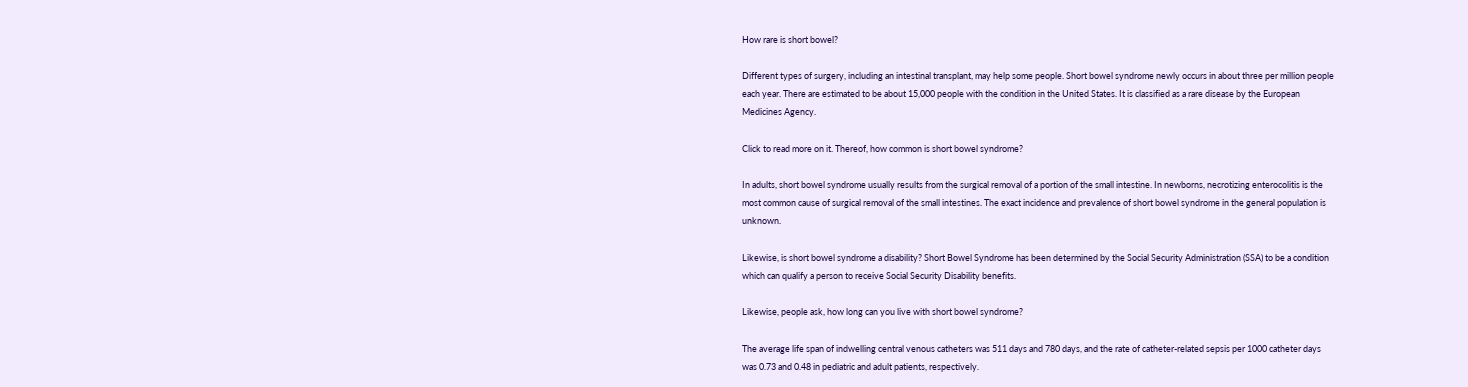How rare is short bowel?

Different types of surgery, including an intestinal transplant, may help some people. Short bowel syndrome newly occurs in about three per million people each year. There are estimated to be about 15,000 people with the condition in the United States. It is classified as a rare disease by the European Medicines Agency.

Click to read more on it. Thereof, how common is short bowel syndrome?

In adults, short bowel syndrome usually results from the surgical removal of a portion of the small intestine. In newborns, necrotizing enterocolitis is the most common cause of surgical removal of the small intestines. The exact incidence and prevalence of short bowel syndrome in the general population is unknown.

Likewise, is short bowel syndrome a disability? Short Bowel Syndrome has been determined by the Social Security Administration (SSA) to be a condition which can qualify a person to receive Social Security Disability benefits.

Likewise, people ask, how long can you live with short bowel syndrome?

The average life span of indwelling central venous catheters was 511 days and 780 days, and the rate of catheter-related sepsis per 1000 catheter days was 0.73 and 0.48 in pediatric and adult patients, respectively.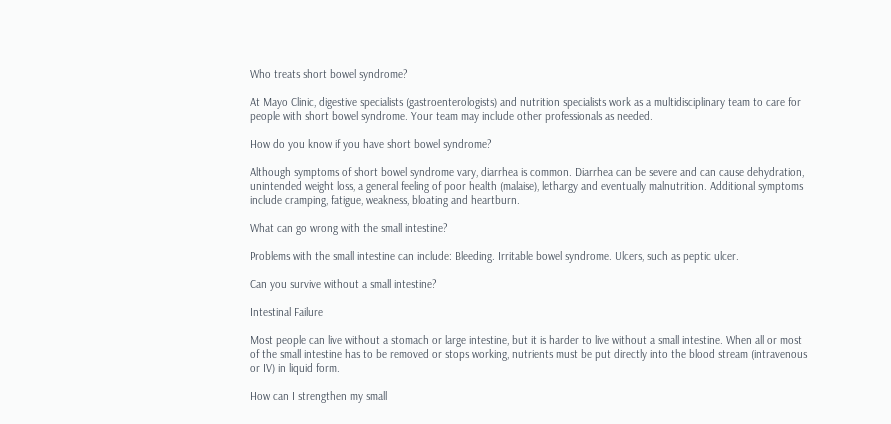Who treats short bowel syndrome?

At Mayo Clinic, digestive specialists (gastroenterologists) and nutrition specialists work as a multidisciplinary team to care for people with short bowel syndrome. Your team may include other professionals as needed.

How do you know if you have short bowel syndrome?

Although symptoms of short bowel syndrome vary, diarrhea is common. Diarrhea can be severe and can cause dehydration, unintended weight loss, a general feeling of poor health (malaise), lethargy and eventually malnutrition. Additional symptoms include cramping, fatigue, weakness, bloating and heartburn.

What can go wrong with the small intestine?

Problems with the small intestine can include: Bleeding. Irritable bowel syndrome. Ulcers, such as peptic ulcer.

Can you survive without a small intestine?

Intestinal Failure

Most people can live without a stomach or large intestine, but it is harder to live without a small intestine. When all or most of the small intestine has to be removed or stops working, nutrients must be put directly into the blood stream (intravenous or IV) in liquid form.

How can I strengthen my small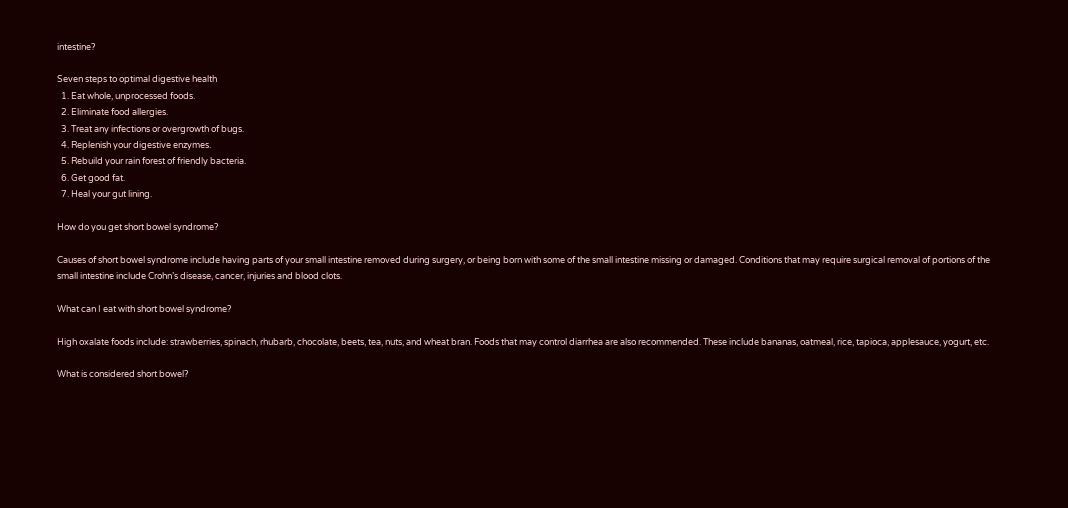intestine?

Seven steps to optimal digestive health
  1. Eat whole, unprocessed foods.
  2. Eliminate food allergies.
  3. Treat any infections or overgrowth of bugs.
  4. Replenish your digestive enzymes.
  5. Rebuild your rain forest of friendly bacteria.
  6. Get good fat.
  7. Heal your gut lining.

How do you get short bowel syndrome?

Causes of short bowel syndrome include having parts of your small intestine removed during surgery, or being born with some of the small intestine missing or damaged. Conditions that may require surgical removal of portions of the small intestine include Crohn’s disease, cancer, injuries and blood clots.

What can I eat with short bowel syndrome?

High oxalate foods include: strawberries, spinach, rhubarb, chocolate, beets, tea, nuts, and wheat bran. Foods that may control diarrhea are also recommended. These include bananas, oatmeal, rice, tapioca, applesauce, yogurt, etc.

What is considered short bowel?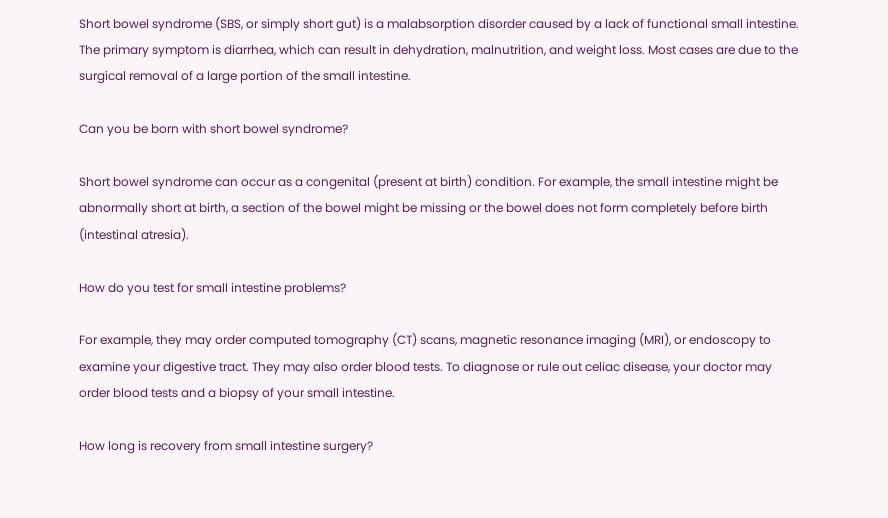Short bowel syndrome (SBS, or simply short gut) is a malabsorption disorder caused by a lack of functional small intestine. The primary symptom is diarrhea, which can result in dehydration, malnutrition, and weight loss. Most cases are due to the surgical removal of a large portion of the small intestine.

Can you be born with short bowel syndrome?

Short bowel syndrome can occur as a congenital (present at birth) condition. For example, the small intestine might be abnormally short at birth, a section of the bowel might be missing or the bowel does not form completely before birth (intestinal atresia).

How do you test for small intestine problems?

For example, they may order computed tomography (CT) scans, magnetic resonance imaging (MRI), or endoscopy to examine your digestive tract. They may also order blood tests. To diagnose or rule out celiac disease, your doctor may order blood tests and a biopsy of your small intestine.

How long is recovery from small intestine surgery?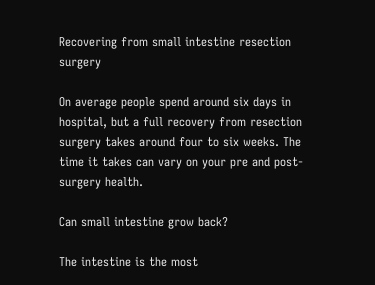Recovering from small intestine resection surgery

On average people spend around six days in hospital, but a full recovery from resection surgery takes around four to six weeks. The time it takes can vary on your pre and post-surgery health.

Can small intestine grow back?

The intestine is the most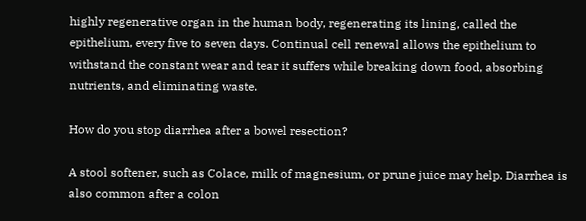highly regenerative organ in the human body, regenerating its lining, called the epithelium, every five to seven days. Continual cell renewal allows the epithelium to withstand the constant wear and tear it suffers while breaking down food, absorbing nutrients, and eliminating waste.

How do you stop diarrhea after a bowel resection?

A stool softener, such as Colace, milk of magnesium, or prune juice may help. Diarrhea is also common after a colon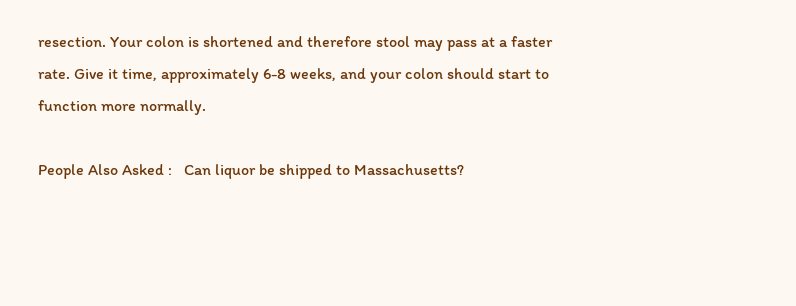resection. Your colon is shortened and therefore stool may pass at a faster rate. Give it time, approximately 6-8 weeks, and your colon should start to function more normally.

People Also Asked :   Can liquor be shipped to Massachusetts?